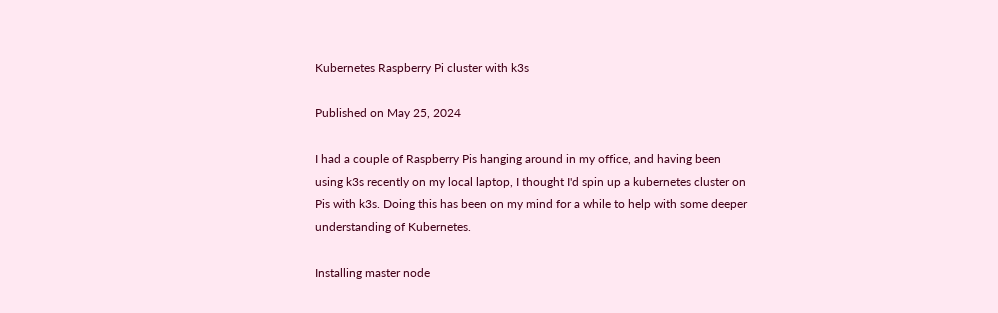Kubernetes Raspberry Pi cluster with k3s

Published on May 25, 2024

I had a couple of Raspberry Pis hanging around in my office, and having been using k3s recently on my local laptop, I thought I'd spin up a kubernetes cluster on Pis with k3s. Doing this has been on my mind for a while to help with some deeper understanding of Kubernetes.

Installing master node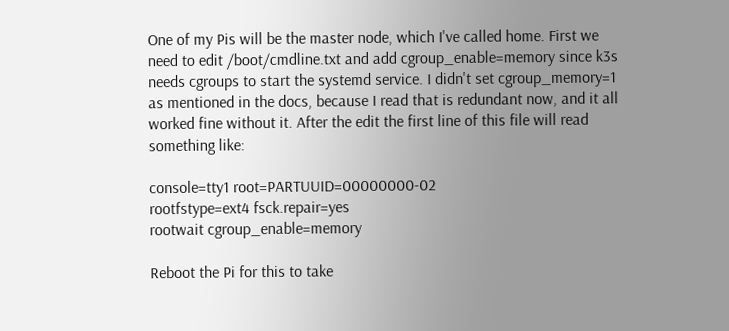One of my Pis will be the master node, which I've called home. First we need to edit /boot/cmdline.txt and add cgroup_enable=memory since k3s needs cgroups to start the systemd service. I didn't set cgroup_memory=1 as mentioned in the docs, because I read that is redundant now, and it all worked fine without it. After the edit the first line of this file will read something like:

console=tty1 root=PARTUUID=00000000-02
rootfstype=ext4 fsck.repair=yes
rootwait cgroup_enable=memory

Reboot the Pi for this to take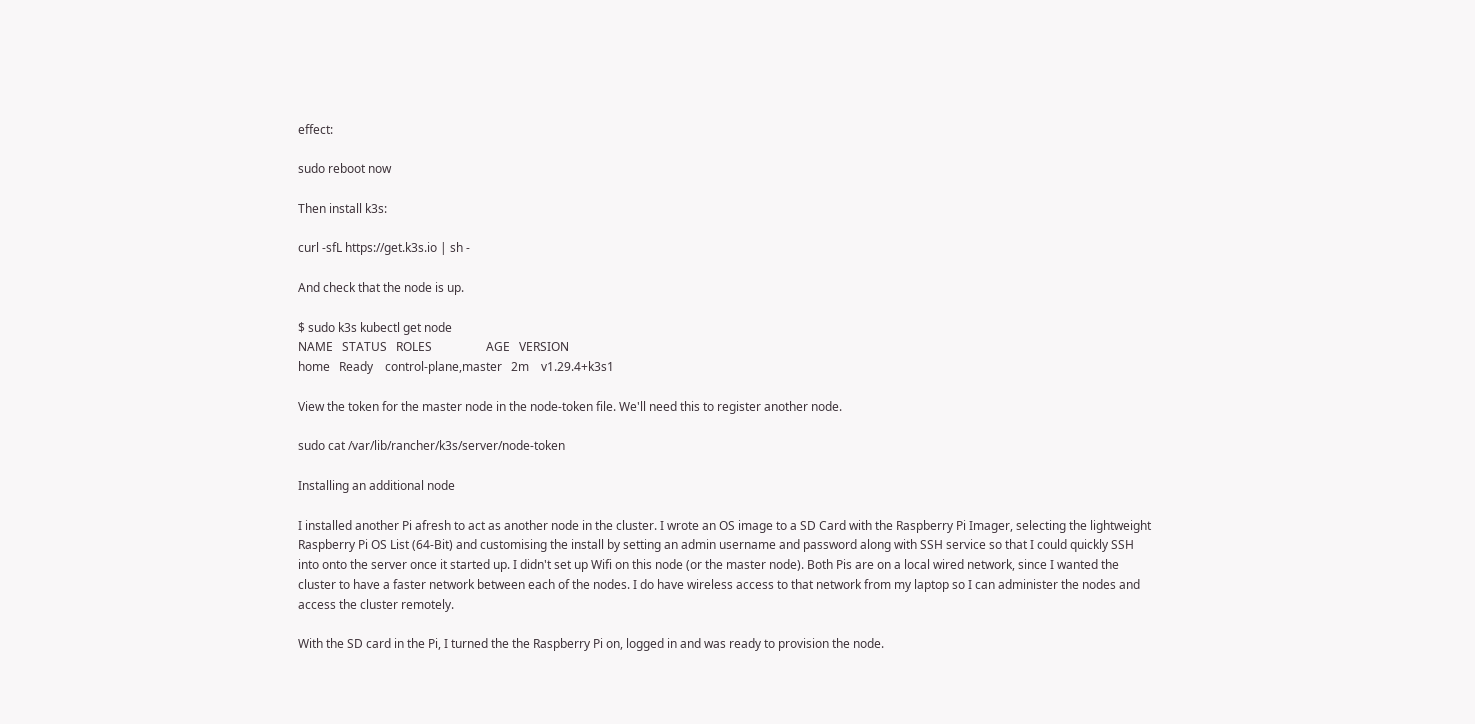effect:

sudo reboot now

Then install k3s:

curl -sfL https://get.k3s.io | sh -

And check that the node is up.

$ sudo k3s kubectl get node
NAME   STATUS   ROLES                  AGE   VERSION
home   Ready    control-plane,master   2m    v1.29.4+k3s1

View the token for the master node in the node-token file. We'll need this to register another node.

sudo cat /var/lib/rancher/k3s/server/node-token

Installing an additional node

I installed another Pi afresh to act as another node in the cluster. I wrote an OS image to a SD Card with the Raspberry Pi Imager, selecting the lightweight Raspberry Pi OS List (64-Bit) and customising the install by setting an admin username and password along with SSH service so that I could quickly SSH into onto the server once it started up. I didn't set up Wifi on this node (or the master node). Both Pis are on a local wired network, since I wanted the cluster to have a faster network between each of the nodes. I do have wireless access to that network from my laptop so I can administer the nodes and access the cluster remotely.

With the SD card in the Pi, I turned the the Raspberry Pi on, logged in and was ready to provision the node.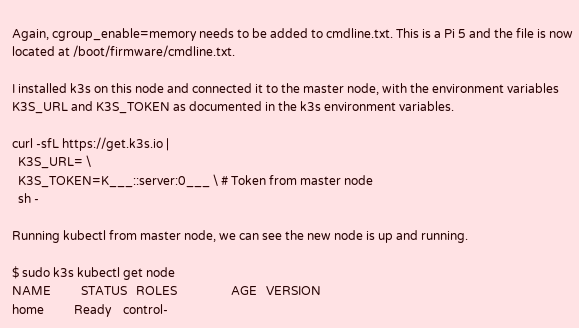Again, cgroup_enable=memory needs to be added to cmdline.txt. This is a Pi 5 and the file is now located at /boot/firmware/cmdline.txt.

I installed k3s on this node and connected it to the master node, with the environment variables K3S_URL and K3S_TOKEN as documented in the k3s environment variables.

curl -sfL https://get.k3s.io |
  K3S_URL= \
  K3S_TOKEN=K___::server:0___ \ # Token from master node
  sh -

Running kubectl from master node, we can see the new node is up and running.

$ sudo k3s kubectl get node
NAME          STATUS   ROLES                  AGE   VERSION
home          Ready    control-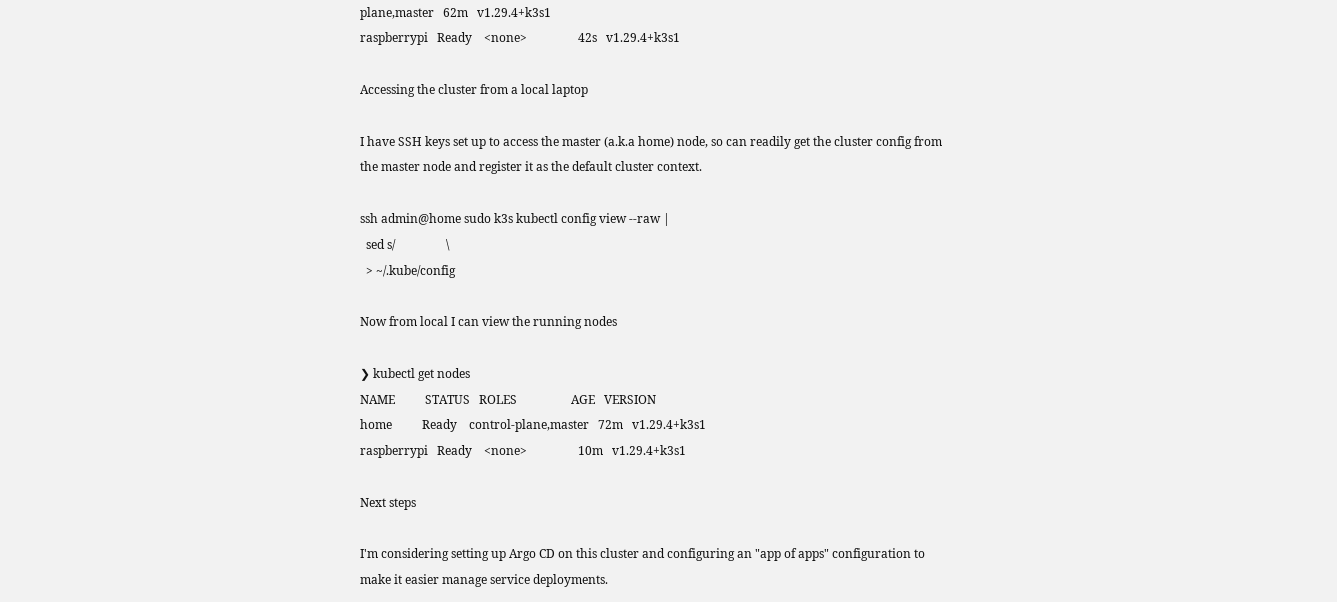plane,master   62m   v1.29.4+k3s1
raspberrypi   Ready    <none>                 42s   v1.29.4+k3s1

Accessing the cluster from a local laptop

I have SSH keys set up to access the master (a.k.a home) node, so can readily get the cluster config from the master node and register it as the default cluster context.

ssh admin@home sudo k3s kubectl config view --raw |
  sed s/                 \
  > ~/.kube/config

Now from local I can view the running nodes

❯ kubectl get nodes
NAME          STATUS   ROLES                  AGE   VERSION
home          Ready    control-plane,master   72m   v1.29.4+k3s1
raspberrypi   Ready    <none>                 10m   v1.29.4+k3s1

Next steps

I'm considering setting up Argo CD on this cluster and configuring an "app of apps" configuration to make it easier manage service deployments.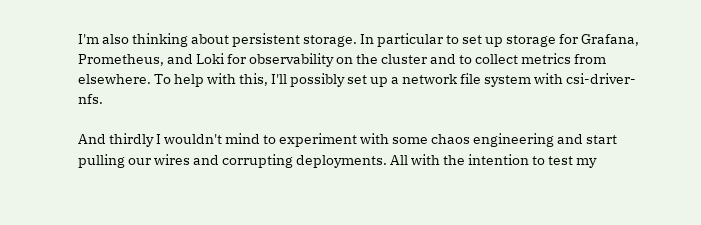I'm also thinking about persistent storage. In particular to set up storage for Grafana, Prometheus, and Loki for observability on the cluster and to collect metrics from elsewhere. To help with this, I'll possibly set up a network file system with csi-driver-nfs.

And thirdly I wouldn't mind to experiment with some chaos engineering and start pulling our wires and corrupting deployments. All with the intention to test my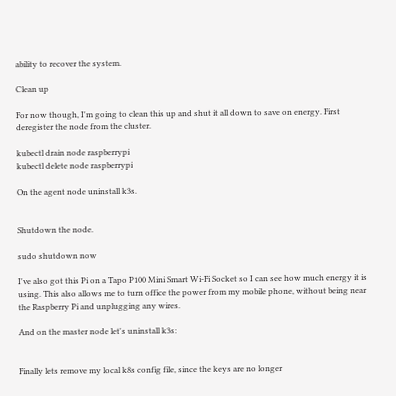ability to recover the system.

Clean up

For now though, I'm going to clean this up and shut it all down to save on energy. First deregister the node from the cluster.

kubectl drain node raspberrypi
kubectl delete node raspberrypi

On the agent node uninstall k3s.


Shutdown the node.

sudo shutdown now

I've also got this Pi on a Tapo P100 Mini Smart Wi-Fi Socket so I can see how much energy it is using. This also allows me to turn office the power from my mobile phone, without being near the Raspberry Pi and unplugging any wires.

And on the master node let's uninstall k3s:


Finally lets remove my local k8s config file, since the keys are no longer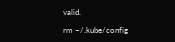valid.

rm ~/.kube/config